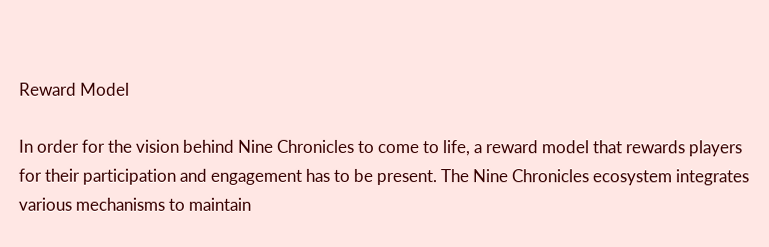Reward Model

In order for the vision behind Nine Chronicles to come to life, a reward model that rewards players for their participation and engagement has to be present. The Nine Chronicles ecosystem integrates various mechanisms to maintain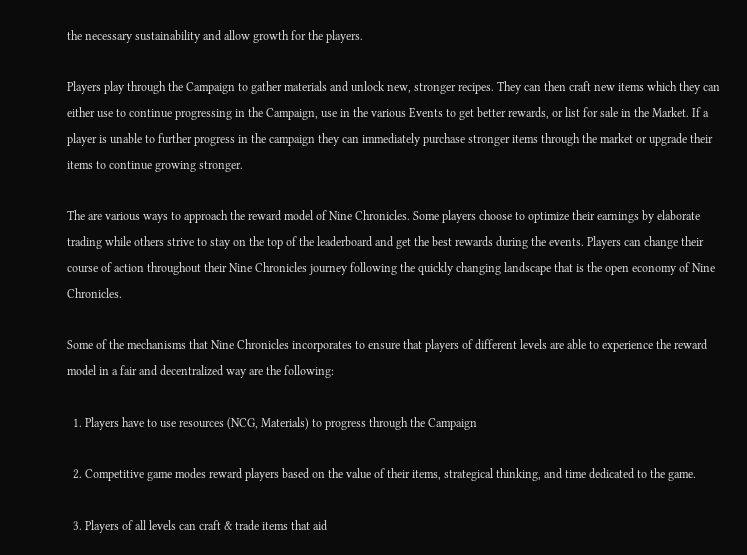the necessary sustainability and allow growth for the players.

Players play through the Campaign to gather materials and unlock new, stronger recipes. They can then craft new items which they can either use to continue progressing in the Campaign, use in the various Events to get better rewards, or list for sale in the Market. If a player is unable to further progress in the campaign they can immediately purchase stronger items through the market or upgrade their items to continue growing stronger.

The are various ways to approach the reward model of Nine Chronicles. Some players choose to optimize their earnings by elaborate trading while others strive to stay on the top of the leaderboard and get the best rewards during the events. Players can change their course of action throughout their Nine Chronicles journey following the quickly changing landscape that is the open economy of Nine Chronicles.

Some of the mechanisms that Nine Chronicles incorporates to ensure that players of different levels are able to experience the reward model in a fair and decentralized way are the following:

  1. Players have to use resources (NCG, Materials) to progress through the Campaign

  2. Competitive game modes reward players based on the value of their items, strategical thinking, and time dedicated to the game.

  3. Players of all levels can craft & trade items that aid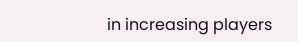in increasing players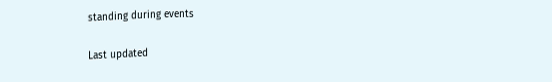standing during events

Last updated